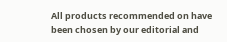All products recommended on have been chosen by our editorial and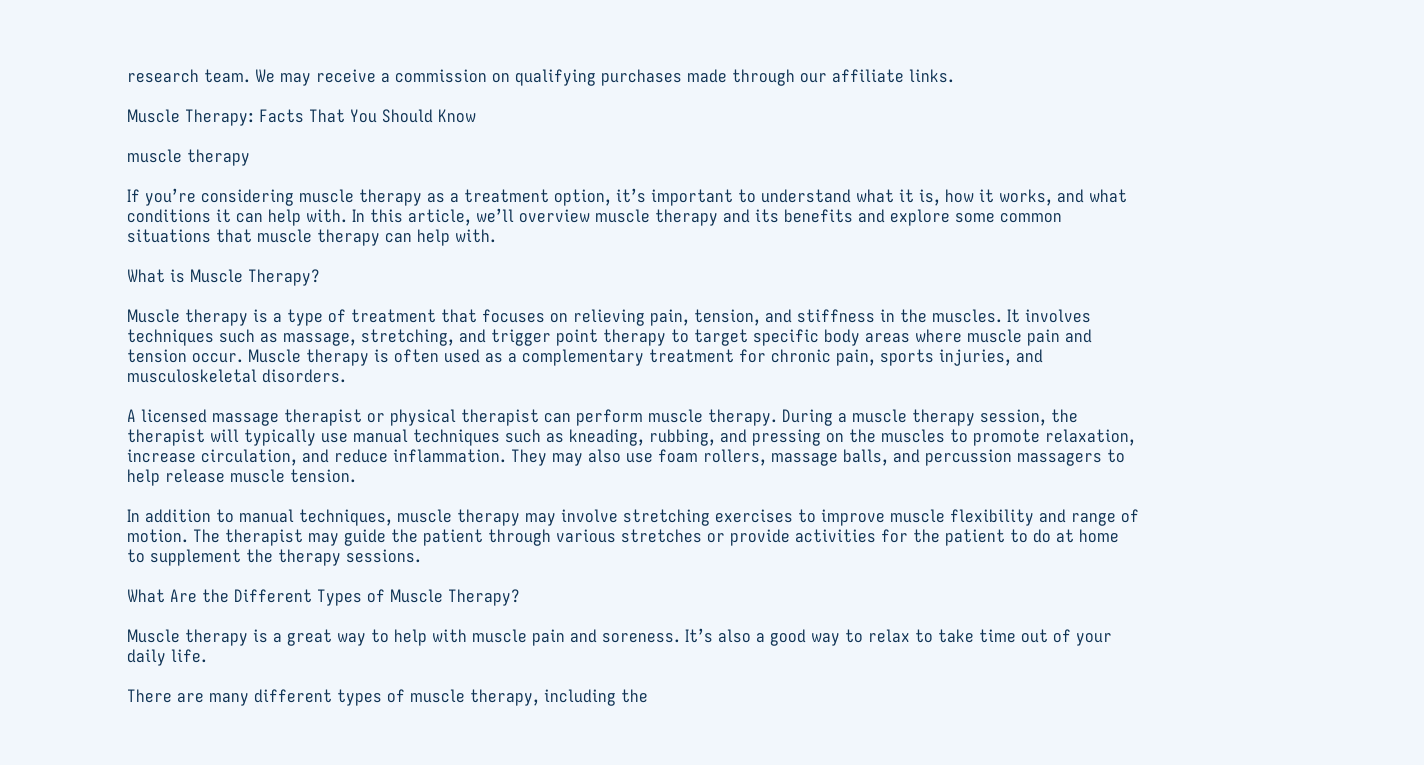research team. We may receive a commission on qualifying purchases made through our affiliate links.

Muscle Therapy: Facts That You Should Know

muscle therapy

If you’re considering muscle therapy as a treatment option, it’s important to understand what it is, how it works, and what conditions it can help with. In this article, we’ll overview muscle therapy and its benefits and explore some common situations that muscle therapy can help with.

What is Muscle Therapy?

Muscle therapy is a type of treatment that focuses on relieving pain, tension, and stiffness in the muscles. It involves techniques such as massage, stretching, and trigger point therapy to target specific body areas where muscle pain and tension occur. Muscle therapy is often used as a complementary treatment for chronic pain, sports injuries, and musculoskeletal disorders.

A licensed massage therapist or physical therapist can perform muscle therapy. During a muscle therapy session, the therapist will typically use manual techniques such as kneading, rubbing, and pressing on the muscles to promote relaxation, increase circulation, and reduce inflammation. They may also use foam rollers, massage balls, and percussion massagers to help release muscle tension.

In addition to manual techniques, muscle therapy may involve stretching exercises to improve muscle flexibility and range of motion. The therapist may guide the patient through various stretches or provide activities for the patient to do at home to supplement the therapy sessions.

What Are the Different Types of Muscle Therapy?

Muscle therapy is a great way to help with muscle pain and soreness. It’s also a good way to relax to take time out of your daily life.

There are many different types of muscle therapy, including the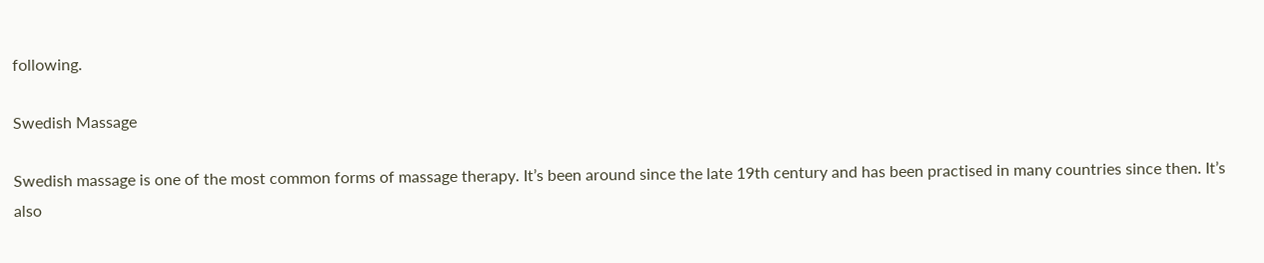following.

Swedish Massage

Swedish massage is one of the most common forms of massage therapy. It’s been around since the late 19th century and has been practised in many countries since then. It’s also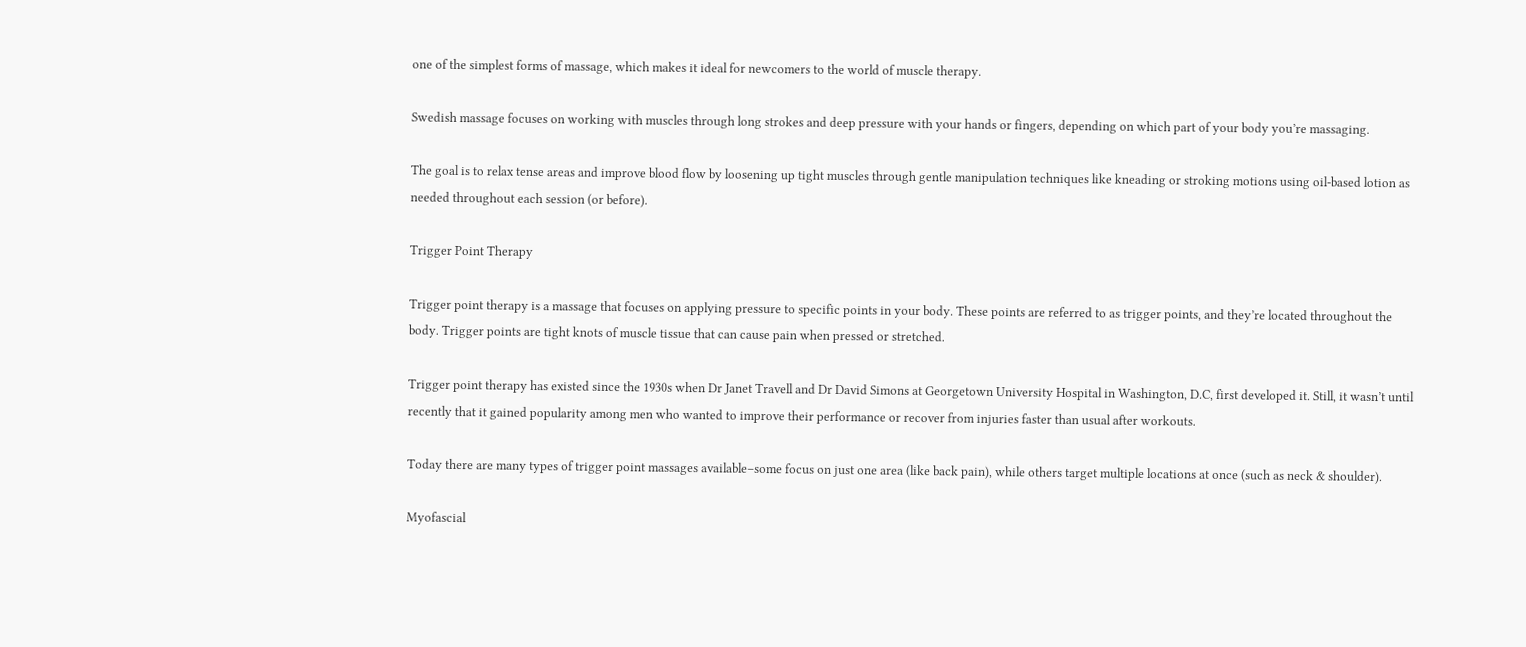one of the simplest forms of massage, which makes it ideal for newcomers to the world of muscle therapy.

Swedish massage focuses on working with muscles through long strokes and deep pressure with your hands or fingers, depending on which part of your body you’re massaging.

The goal is to relax tense areas and improve blood flow by loosening up tight muscles through gentle manipulation techniques like kneading or stroking motions using oil-based lotion as needed throughout each session (or before).

Trigger Point Therapy

Trigger point therapy is a massage that focuses on applying pressure to specific points in your body. These points are referred to as trigger points, and they’re located throughout the body. Trigger points are tight knots of muscle tissue that can cause pain when pressed or stretched.

Trigger point therapy has existed since the 1930s when Dr Janet Travell and Dr David Simons at Georgetown University Hospital in Washington, D.C, first developed it. Still, it wasn’t until recently that it gained popularity among men who wanted to improve their performance or recover from injuries faster than usual after workouts.

Today there are many types of trigger point massages available–some focus on just one area (like back pain), while others target multiple locations at once (such as neck & shoulder).

Myofascial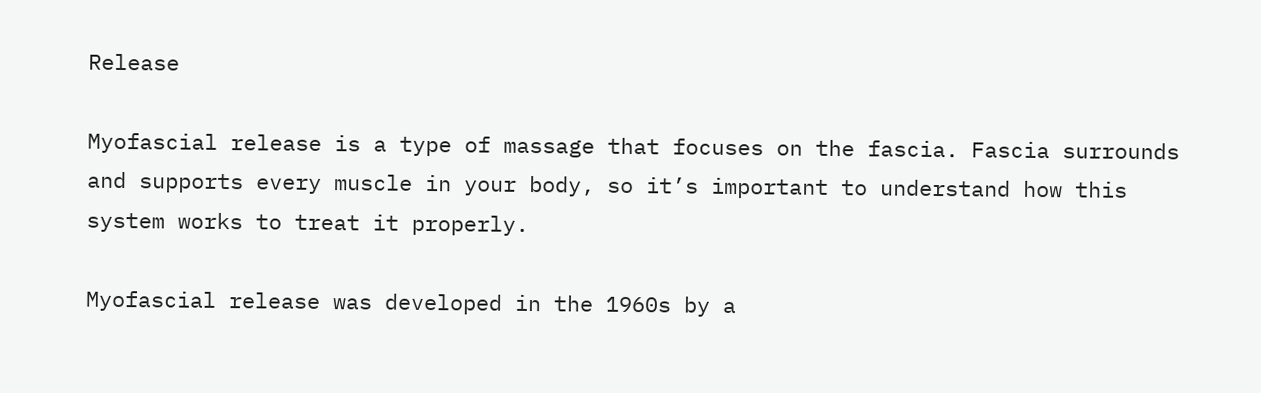Release

Myofascial release is a type of massage that focuses on the fascia. Fascia surrounds and supports every muscle in your body, so it’s important to understand how this system works to treat it properly.

Myofascial release was developed in the 1960s by a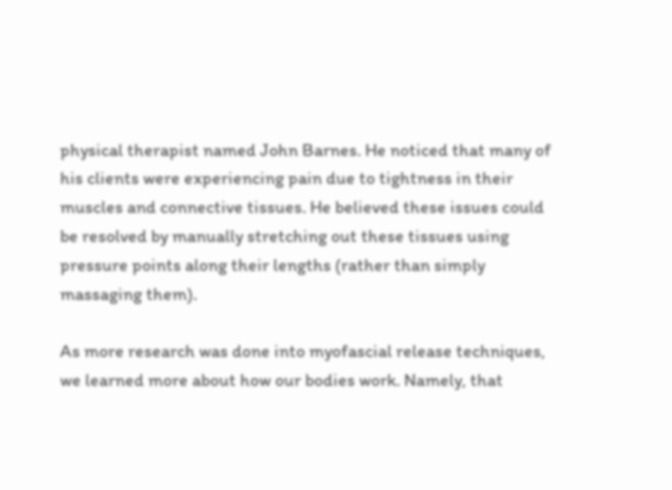physical therapist named John Barnes. He noticed that many of his clients were experiencing pain due to tightness in their muscles and connective tissues. He believed these issues could be resolved by manually stretching out these tissues using pressure points along their lengths (rather than simply massaging them).

As more research was done into myofascial release techniques, we learned more about how our bodies work. Namely, that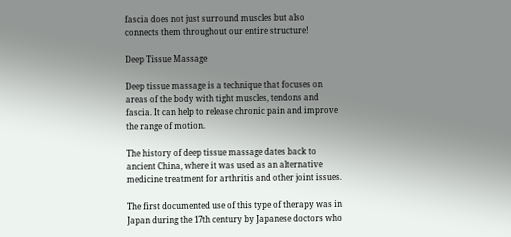fascia does not just surround muscles but also connects them throughout our entire structure!

Deep Tissue Massage

Deep tissue massage is a technique that focuses on areas of the body with tight muscles, tendons and fascia. It can help to release chronic pain and improve the range of motion.

The history of deep tissue massage dates back to ancient China, where it was used as an alternative medicine treatment for arthritis and other joint issues.

The first documented use of this type of therapy was in Japan during the 17th century by Japanese doctors who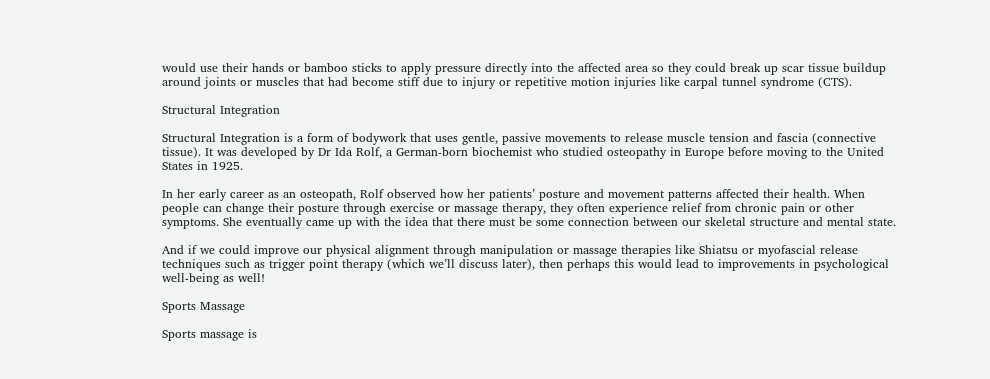would use their hands or bamboo sticks to apply pressure directly into the affected area so they could break up scar tissue buildup around joints or muscles that had become stiff due to injury or repetitive motion injuries like carpal tunnel syndrome (CTS).

Structural Integration

Structural Integration is a form of bodywork that uses gentle, passive movements to release muscle tension and fascia (connective tissue). It was developed by Dr Ida Rolf, a German-born biochemist who studied osteopathy in Europe before moving to the United States in 1925.

In her early career as an osteopath, Rolf observed how her patients’ posture and movement patterns affected their health. When people can change their posture through exercise or massage therapy, they often experience relief from chronic pain or other symptoms. She eventually came up with the idea that there must be some connection between our skeletal structure and mental state.

And if we could improve our physical alignment through manipulation or massage therapies like Shiatsu or myofascial release techniques such as trigger point therapy (which we’ll discuss later), then perhaps this would lead to improvements in psychological well-being as well!

Sports Massage

Sports massage is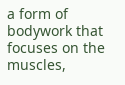a form of bodywork that focuses on the muscles,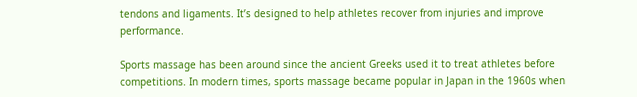tendons and ligaments. It’s designed to help athletes recover from injuries and improve performance.

Sports massage has been around since the ancient Greeks used it to treat athletes before competitions. In modern times, sports massage became popular in Japan in the 1960s when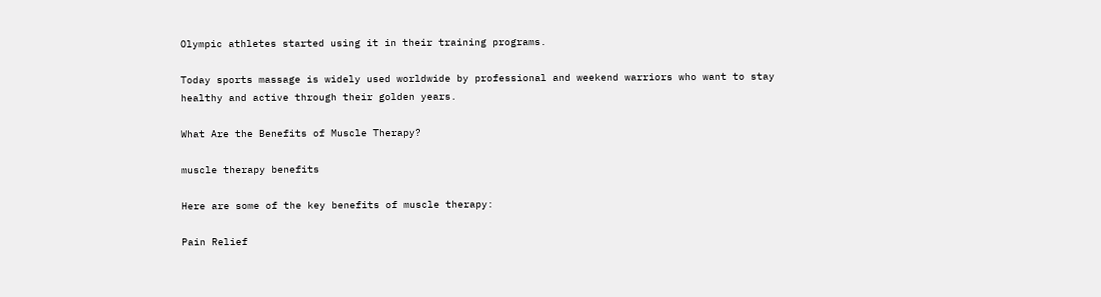Olympic athletes started using it in their training programs.

Today sports massage is widely used worldwide by professional and weekend warriors who want to stay healthy and active through their golden years.

What Are the Benefits of Muscle Therapy?

muscle therapy benefits

Here are some of the key benefits of muscle therapy:

Pain Relief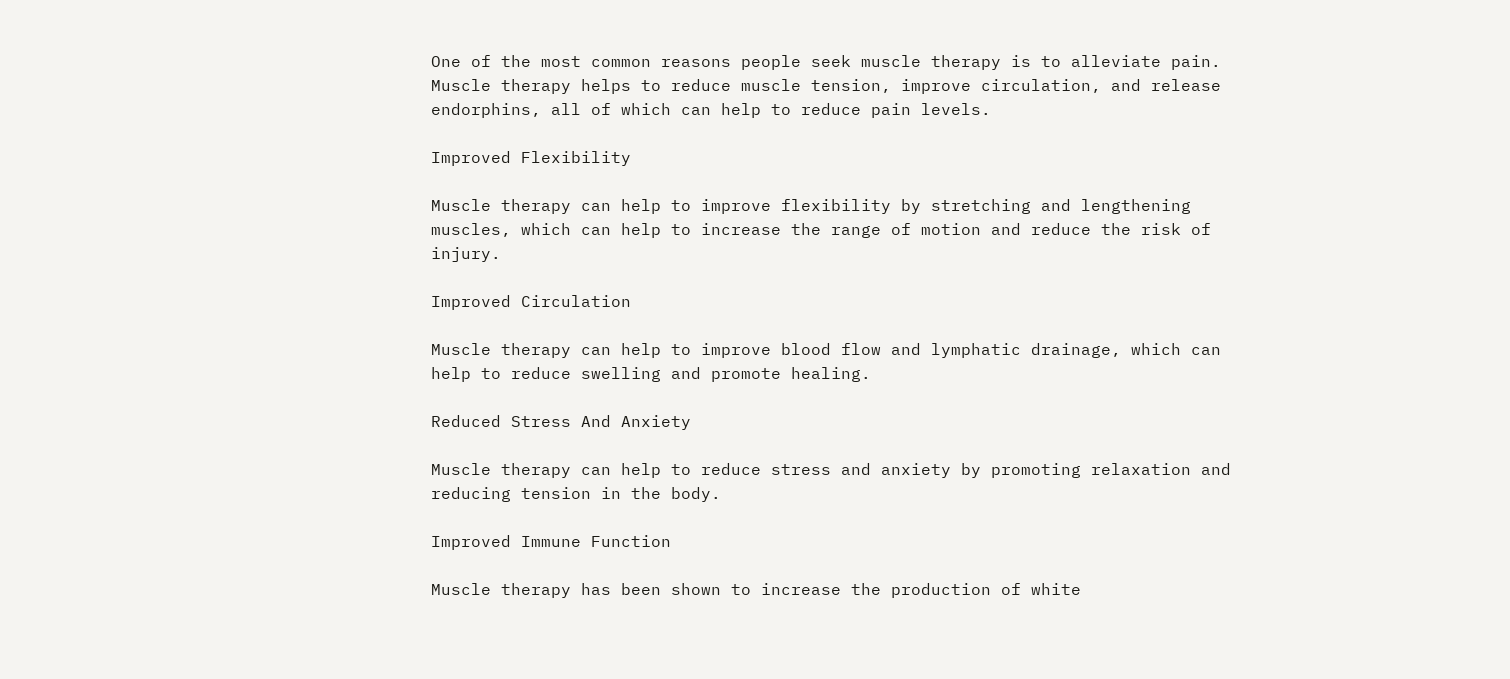One of the most common reasons people seek muscle therapy is to alleviate pain. Muscle therapy helps to reduce muscle tension, improve circulation, and release endorphins, all of which can help to reduce pain levels.

Improved Flexibility

Muscle therapy can help to improve flexibility by stretching and lengthening muscles, which can help to increase the range of motion and reduce the risk of injury.

Improved Circulation

Muscle therapy can help to improve blood flow and lymphatic drainage, which can help to reduce swelling and promote healing.

Reduced Stress And Anxiety

Muscle therapy can help to reduce stress and anxiety by promoting relaxation and reducing tension in the body.

Improved Immune Function

Muscle therapy has been shown to increase the production of white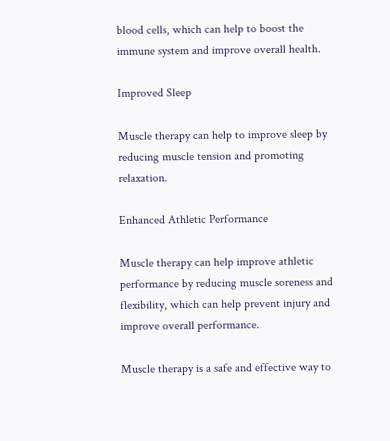blood cells, which can help to boost the immune system and improve overall health.

Improved Sleep

Muscle therapy can help to improve sleep by reducing muscle tension and promoting relaxation.

Enhanced Athletic Performance

Muscle therapy can help improve athletic performance by reducing muscle soreness and flexibility, which can help prevent injury and improve overall performance.

Muscle therapy is a safe and effective way to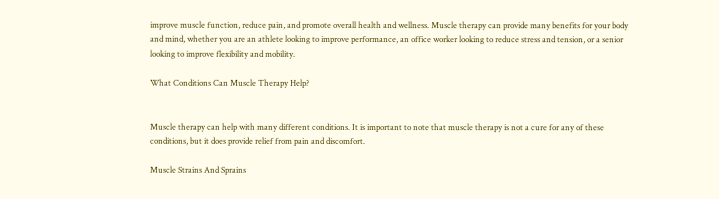improve muscle function, reduce pain, and promote overall health and wellness. Muscle therapy can provide many benefits for your body and mind, whether you are an athlete looking to improve performance, an office worker looking to reduce stress and tension, or a senior looking to improve flexibility and mobility.

What Conditions Can Muscle Therapy Help?


Muscle therapy can help with many different conditions. It is important to note that muscle therapy is not a cure for any of these conditions, but it does provide relief from pain and discomfort.

Muscle Strains And Sprains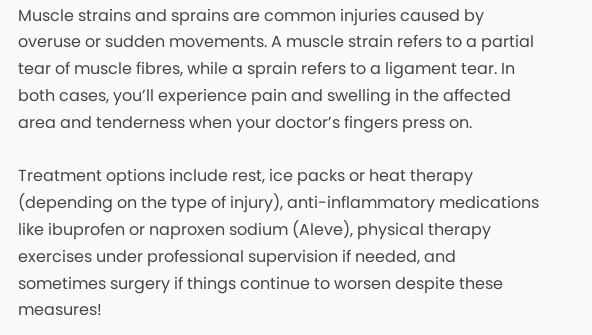Muscle strains and sprains are common injuries caused by overuse or sudden movements. A muscle strain refers to a partial tear of muscle fibres, while a sprain refers to a ligament tear. In both cases, you’ll experience pain and swelling in the affected area and tenderness when your doctor’s fingers press on.

Treatment options include rest, ice packs or heat therapy (depending on the type of injury), anti-inflammatory medications like ibuprofen or naproxen sodium (Aleve), physical therapy exercises under professional supervision if needed, and sometimes surgery if things continue to worsen despite these measures!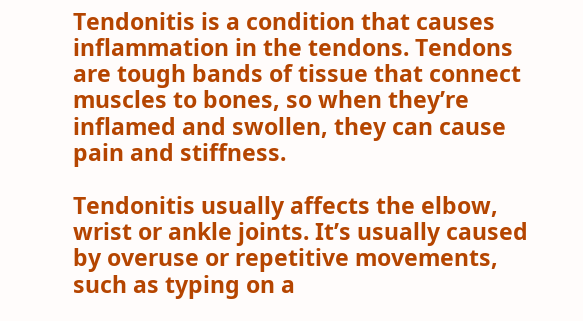Tendonitis is a condition that causes inflammation in the tendons. Tendons are tough bands of tissue that connect muscles to bones, so when they’re inflamed and swollen, they can cause pain and stiffness.

Tendonitis usually affects the elbow, wrist or ankle joints. It’s usually caused by overuse or repetitive movements, such as typing on a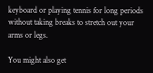keyboard or playing tennis for long periods without taking breaks to stretch out your arms or legs.

You might also get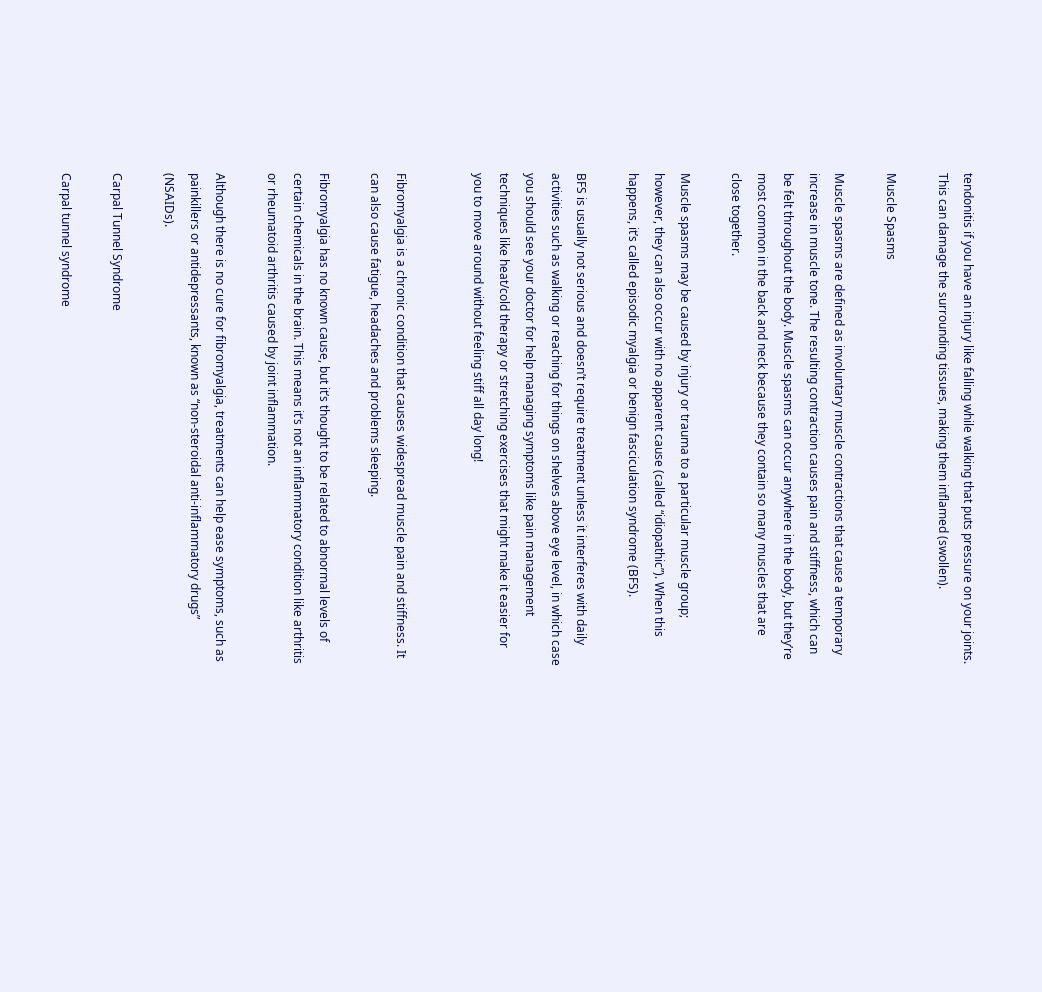tendonitis if you have an injury like falling while walking that puts pressure on your joints. This can damage the surrounding tissues, making them inflamed (swollen).

Muscle Spasms

Muscle spasms are defined as involuntary muscle contractions that cause a temporary increase in muscle tone. The resulting contraction causes pain and stiffness, which can be felt throughout the body. Muscle spasms can occur anywhere in the body, but they’re most common in the back and neck because they contain so many muscles that are close together.

Muscle spasms may be caused by injury or trauma to a particular muscle group; however, they can also occur with no apparent cause (called “idiopathic”). When this happens, it’s called episodic myalgia or benign fasciculation syndrome (BFS).

BFS is usually not serious and doesn’t require treatment unless it interferes with daily activities such as walking or reaching for things on shelves above eye level, in which case you should see your doctor for help managing symptoms like pain management techniques like heat/cold therapy or stretching exercises that might make it easier for you to move around without feeling stiff all day long!


Fibromyalgia is a chronic condition that causes widespread muscle pain and stiffness. It can also cause fatigue, headaches and problems sleeping.

Fibromyalgia has no known cause, but it’s thought to be related to abnormal levels of certain chemicals in the brain. This means it’s not an inflammatory condition like arthritis or rheumatoid arthritis caused by joint inflammation.

Although there is no cure for fibromyalgia, treatments can help ease symptoms, such as painkillers or antidepressants, known as “non-steroidal anti-inflammatory drugs” (NSAIDs).

Carpal Tunnel Syndrome

Carpal tunnel syndrome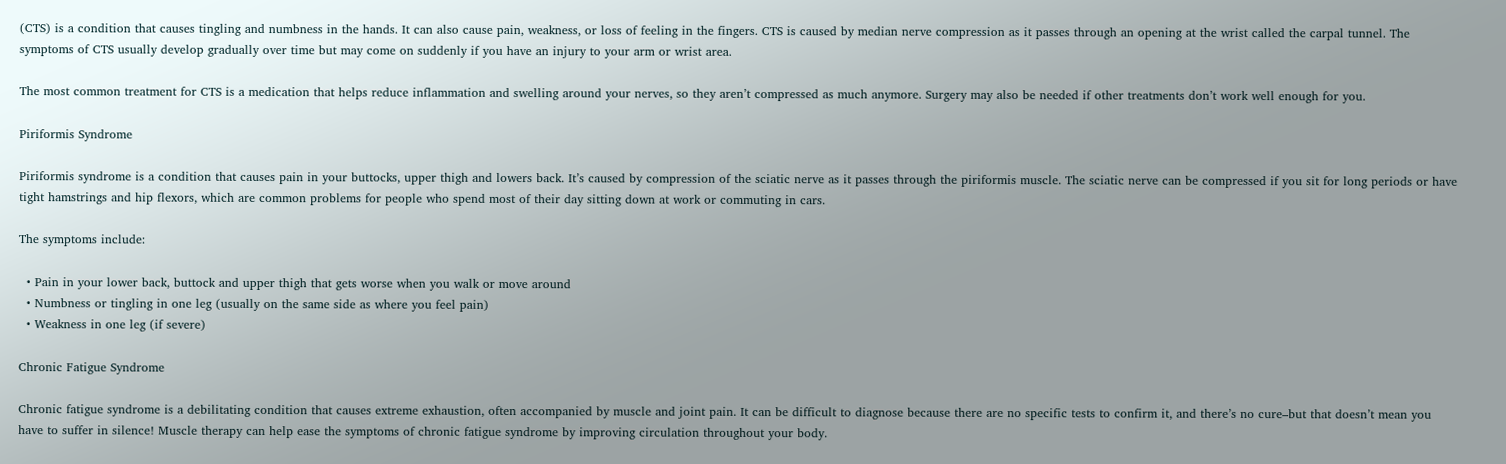(CTS) is a condition that causes tingling and numbness in the hands. It can also cause pain, weakness, or loss of feeling in the fingers. CTS is caused by median nerve compression as it passes through an opening at the wrist called the carpal tunnel. The symptoms of CTS usually develop gradually over time but may come on suddenly if you have an injury to your arm or wrist area.

The most common treatment for CTS is a medication that helps reduce inflammation and swelling around your nerves, so they aren’t compressed as much anymore. Surgery may also be needed if other treatments don’t work well enough for you.

Piriformis Syndrome

Piriformis syndrome is a condition that causes pain in your buttocks, upper thigh and lowers back. It’s caused by compression of the sciatic nerve as it passes through the piriformis muscle. The sciatic nerve can be compressed if you sit for long periods or have tight hamstrings and hip flexors, which are common problems for people who spend most of their day sitting down at work or commuting in cars.

The symptoms include:

  • Pain in your lower back, buttock and upper thigh that gets worse when you walk or move around
  • Numbness or tingling in one leg (usually on the same side as where you feel pain)
  • Weakness in one leg (if severe)

Chronic Fatigue Syndrome

Chronic fatigue syndrome is a debilitating condition that causes extreme exhaustion, often accompanied by muscle and joint pain. It can be difficult to diagnose because there are no specific tests to confirm it, and there’s no cure–but that doesn’t mean you have to suffer in silence! Muscle therapy can help ease the symptoms of chronic fatigue syndrome by improving circulation throughout your body.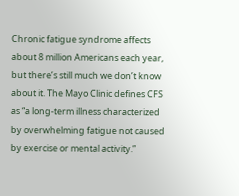Chronic fatigue syndrome affects about 8 million Americans each year, but there’s still much we don’t know about it. The Mayo Clinic defines CFS as “a long-term illness characterized by overwhelming fatigue not caused by exercise or mental activity.”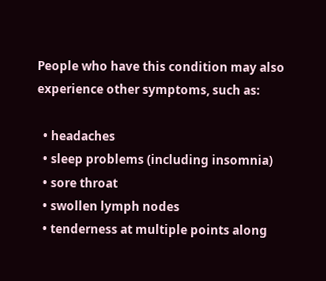People who have this condition may also experience other symptoms, such as:

  • headaches
  • sleep problems (including insomnia)
  • sore throat
  • swollen lymph nodes
  • tenderness at multiple points along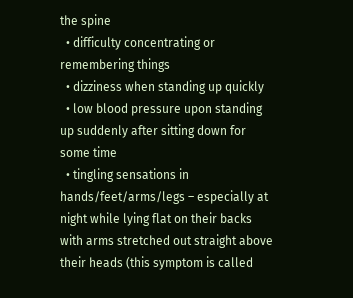the spine
  • difficulty concentrating or remembering things
  • dizziness when standing up quickly
  • low blood pressure upon standing up suddenly after sitting down for some time
  • tingling sensations in hands/feet/arms/legs – especially at night while lying flat on their backs with arms stretched out straight above their heads (this symptom is called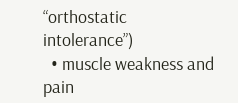“orthostatic intolerance”)
  • muscle weakness and pain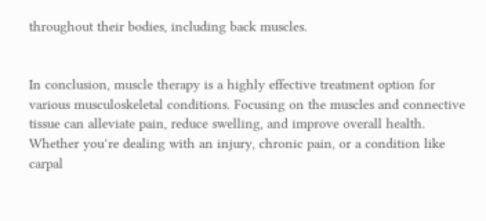throughout their bodies, including back muscles.


In conclusion, muscle therapy is a highly effective treatment option for various musculoskeletal conditions. Focusing on the muscles and connective tissue can alleviate pain, reduce swelling, and improve overall health. Whether you’re dealing with an injury, chronic pain, or a condition like carpal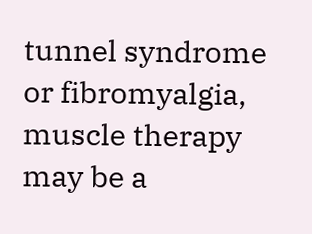tunnel syndrome or fibromyalgia, muscle therapy may be a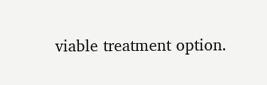viable treatment option.